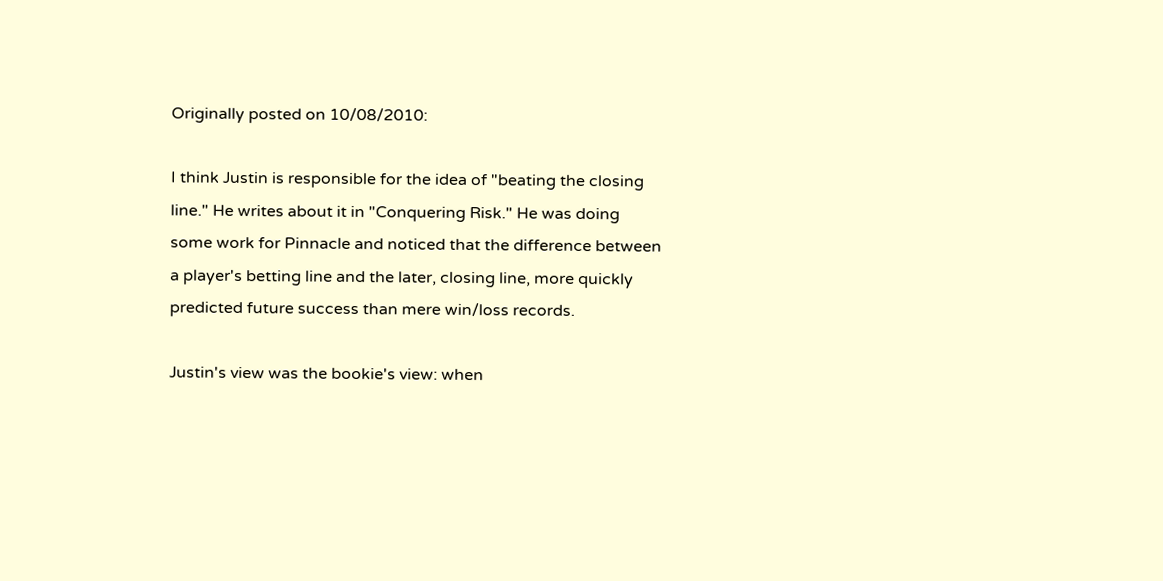Originally posted on 10/08/2010:

I think Justin is responsible for the idea of "beating the closing line." He writes about it in "Conquering Risk." He was doing some work for Pinnacle and noticed that the difference between a player's betting line and the later, closing line, more quickly predicted future success than mere win/loss records.

Justin's view was the bookie's view: when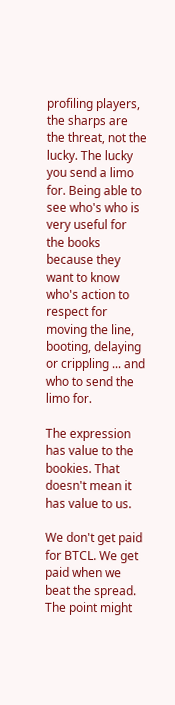profiling players, the sharps are the threat, not the lucky. The lucky you send a limo for. Being able to see who's who is very useful for the books because they want to know who's action to respect for moving the line, booting, delaying or crippling ... and who to send the limo for.

The expression has value to the bookies. That doesn't mean it has value to us.

We don't get paid for BTCL. We get paid when we beat the spread. The point might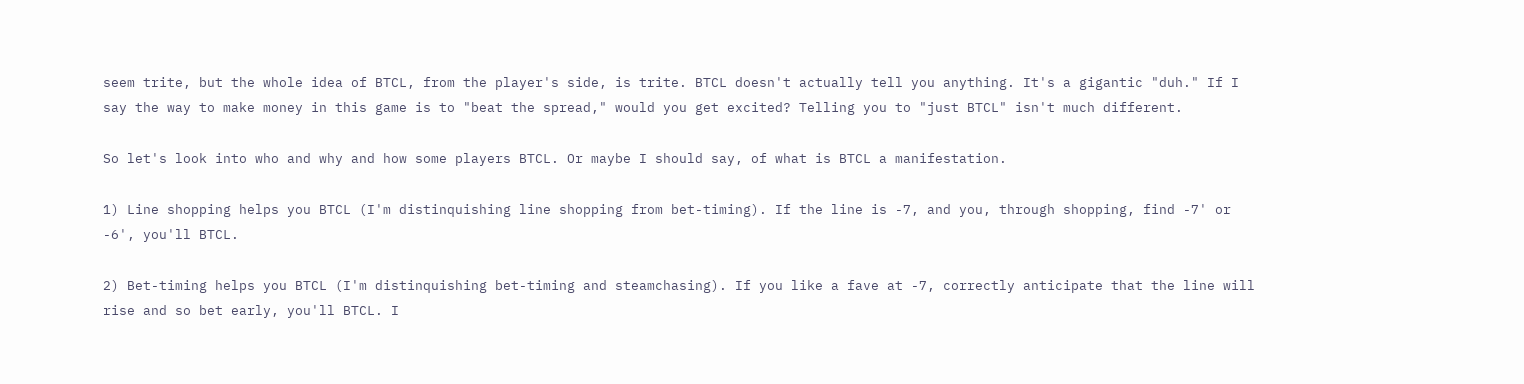seem trite, but the whole idea of BTCL, from the player's side, is trite. BTCL doesn't actually tell you anything. It's a gigantic "duh." If I say the way to make money in this game is to "beat the spread," would you get excited? Telling you to "just BTCL" isn't much different.

So let's look into who and why and how some players BTCL. Or maybe I should say, of what is BTCL a manifestation.

1) Line shopping helps you BTCL (I'm distinquishing line shopping from bet-timing). If the line is -7, and you, through shopping, find -7' or -6', you'll BTCL.

2) Bet-timing helps you BTCL (I'm distinquishing bet-timing and steamchasing). If you like a fave at -7, correctly anticipate that the line will rise and so bet early, you'll BTCL. I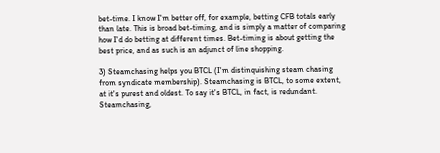bet-time. I know I'm better off, for example, betting CFB totals early than late. This is broad bet-timing, and is simply a matter of comparing how I'd do betting at different times. Bet-timing is about getting the best price, and as such is an adjunct of line shopping.

3) Steamchasing helps you BTCL (I'm distinquishing steam chasing from syndicate membership). Steamchasing is BTCL, to some extent, at it's purest and oldest. To say it's BTCL, in fact, is redundant. Steamchasing,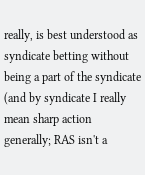really, is best understood as syndicate betting without being a part of the syndicate (and by syndicate I really mean sharp action generally; RAS isn't a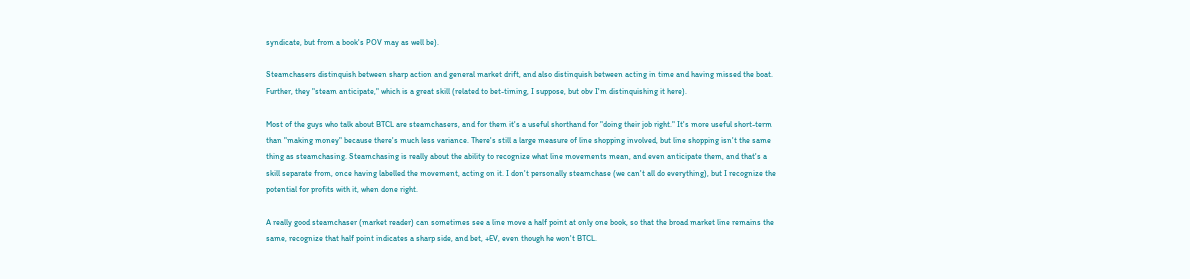syndicate, but from a book's POV may as well be).

Steamchasers distinquish between sharp action and general market drift, and also distinquish between acting in time and having missed the boat. Further, they "steam anticipate," which is a great skill (related to bet-timing, I suppose, but obv I'm distinquishing it here).

Most of the guys who talk about BTCL are steamchasers, and for them it's a useful shorthand for "doing their job right." It's more useful short-term than "making money" because there's much less variance. There's still a large measure of line shopping involved, but line shopping isn't the same thing as steamchasing. Steamchasing is really about the ability to recognize what line movements mean, and even anticipate them, and that's a skill separate from, once having labelled the movement, acting on it. I don't personally steamchase (we can't all do everything), but I recognize the potential for profits with it, when done right.

A really good steamchaser (market reader) can sometimes see a line move a half point at only one book, so that the broad market line remains the same, recognize that half point indicates a sharp side, and bet, +EV, even though he won't BTCL.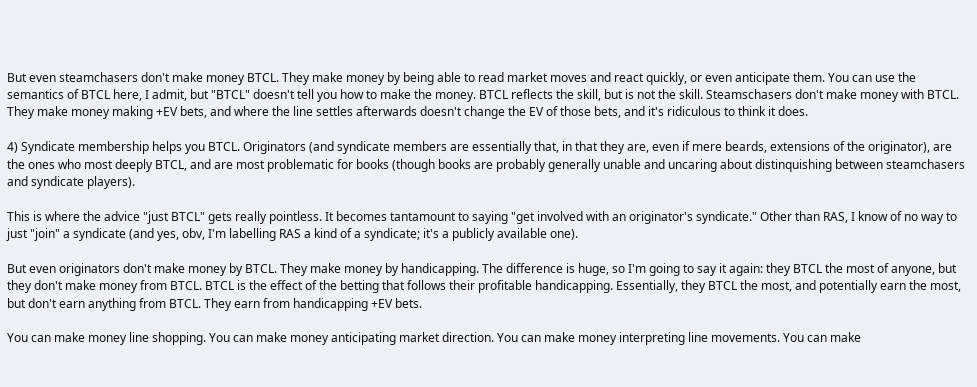But even steamchasers don't make money BTCL. They make money by being able to read market moves and react quickly, or even anticipate them. You can use the semantics of BTCL here, I admit, but "BTCL" doesn't tell you how to make the money. BTCL reflects the skill, but is not the skill. Steamschasers don't make money with BTCL. They make money making +EV bets, and where the line settles afterwards doesn't change the EV of those bets, and it's ridiculous to think it does.

4) Syndicate membership helps you BTCL. Originators (and syndicate members are essentially that, in that they are, even if mere beards, extensions of the originator), are the ones who most deeply BTCL, and are most problematic for books (though books are probably generally unable and uncaring about distinquishing between steamchasers and syndicate players).

This is where the advice "just BTCL" gets really pointless. It becomes tantamount to saying "get involved with an originator's syndicate." Other than RAS, I know of no way to just "join" a syndicate (and yes, obv, I'm labelling RAS a kind of a syndicate; it's a publicly available one).

But even originators don't make money by BTCL. They make money by handicapping. The difference is huge, so I'm going to say it again: they BTCL the most of anyone, but they don't make money from BTCL. BTCL is the effect of the betting that follows their profitable handicapping. Essentially, they BTCL the most, and potentially earn the most, but don't earn anything from BTCL. They earn from handicapping +EV bets.

You can make money line shopping. You can make money anticipating market direction. You can make money interpreting line movements. You can make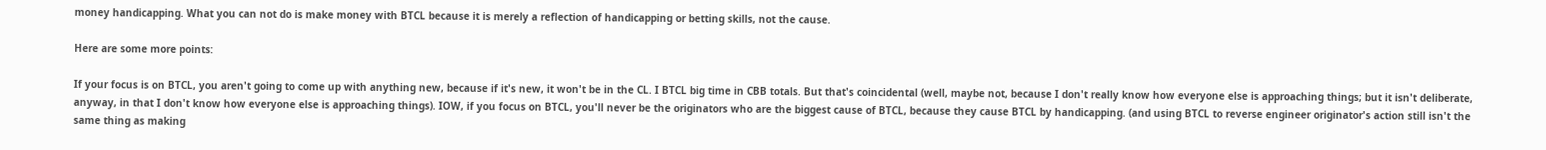money handicapping. What you can not do is make money with BTCL because it is merely a reflection of handicapping or betting skills, not the cause.

Here are some more points:

If your focus is on BTCL, you aren't going to come up with anything new, because if it's new, it won't be in the CL. I BTCL big time in CBB totals. But that's coincidental (well, maybe not, because I don't really know how everyone else is approaching things; but it isn't deliberate, anyway, in that I don't know how everyone else is approaching things). IOW, if you focus on BTCL, you'll never be the originators who are the biggest cause of BTCL, because they cause BTCL by handicapping. (and using BTCL to reverse engineer originator's action still isn't the same thing as making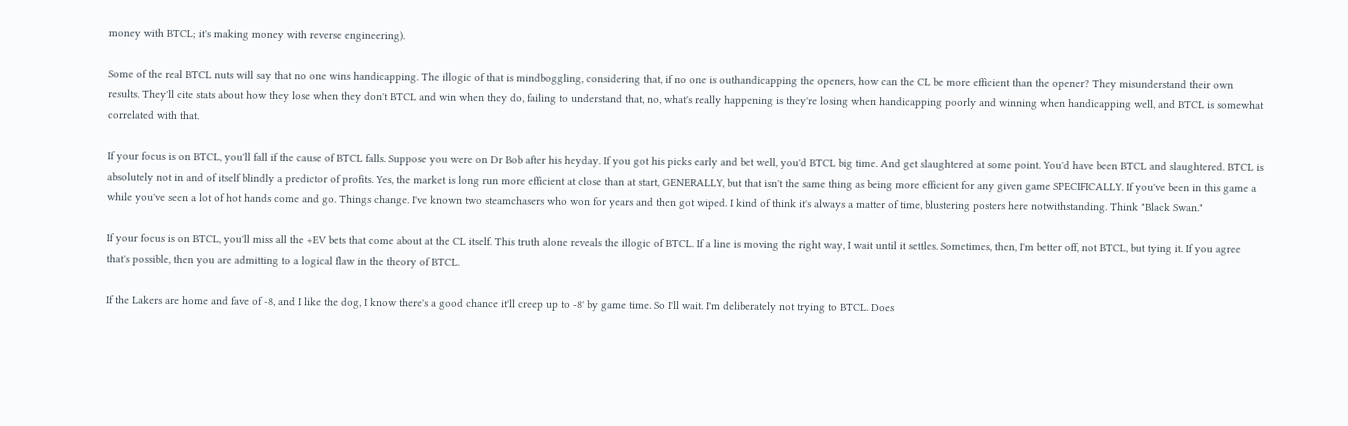money with BTCL; it's making money with reverse engineering).

Some of the real BTCL nuts will say that no one wins handicapping. The illogic of that is mindboggling, considering that, if no one is outhandicapping the openers, how can the CL be more efficient than the opener? They misunderstand their own results. They'll cite stats about how they lose when they don't BTCL and win when they do, failing to understand that, no, what's really happening is they're losing when handicapping poorly and winning when handicapping well, and BTCL is somewhat correlated with that.

If your focus is on BTCL, you'll fall if the cause of BTCL falls. Suppose you were on Dr Bob after his heyday. If you got his picks early and bet well, you'd BTCL big time. And get slaughtered at some point. You'd have been BTCL and slaughtered. BTCL is absolutely not in and of itself blindly a predictor of profits. Yes, the market is long run more efficient at close than at start, GENERALLY, but that isn't the same thing as being more efficient for any given game SPECIFICALLY. If you've been in this game a while you've seen a lot of hot hands come and go. Things change. I've known two steamchasers who won for years and then got wiped. I kind of think it's always a matter of time, blustering posters here notwithstanding. Think "Black Swan."

If your focus is on BTCL, you'll miss all the +EV bets that come about at the CL itself. This truth alone reveals the illogic of BTCL. If a line is moving the right way, I wait until it settles. Sometimes, then, I'm better off, not BTCL, but tying it. If you agree that's possible, then you are admitting to a logical flaw in the theory of BTCL.

If the Lakers are home and fave of -8, and I like the dog, I know there's a good chance it'll creep up to -8' by game time. So I'll wait. I'm deliberately not trying to BTCL. Does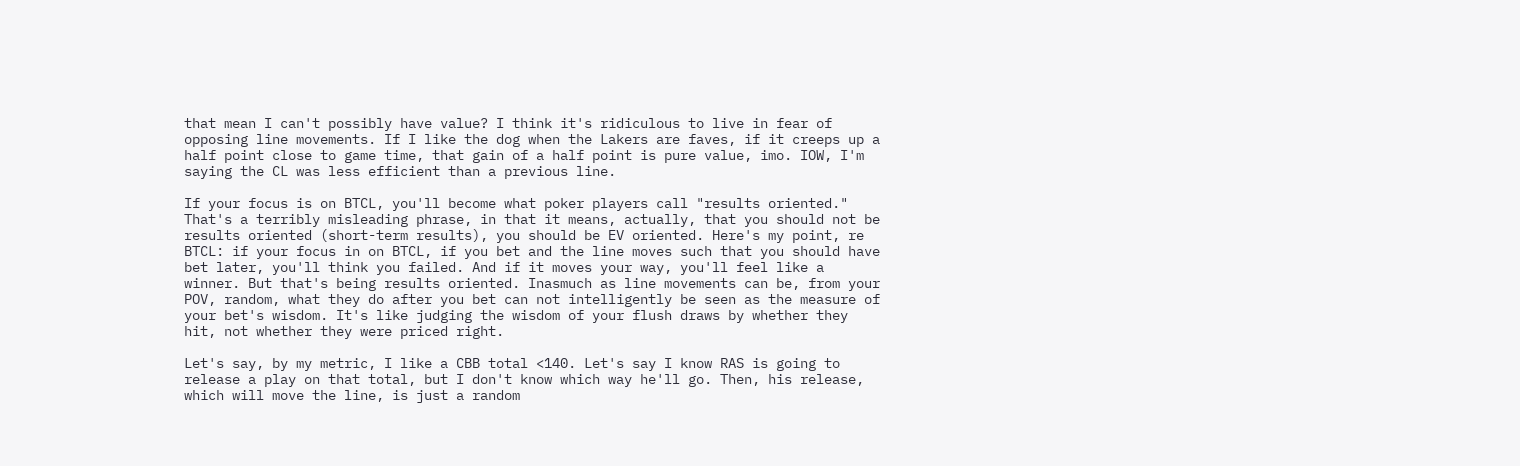that mean I can't possibly have value? I think it's ridiculous to live in fear of opposing line movements. If I like the dog when the Lakers are faves, if it creeps up a half point close to game time, that gain of a half point is pure value, imo. IOW, I'm saying the CL was less efficient than a previous line.

If your focus is on BTCL, you'll become what poker players call "results oriented." That's a terribly misleading phrase, in that it means, actually, that you should not be results oriented (short-term results), you should be EV oriented. Here's my point, re BTCL: if your focus in on BTCL, if you bet and the line moves such that you should have bet later, you'll think you failed. And if it moves your way, you'll feel like a winner. But that's being results oriented. Inasmuch as line movements can be, from your POV, random, what they do after you bet can not intelligently be seen as the measure of your bet's wisdom. It's like judging the wisdom of your flush draws by whether they hit, not whether they were priced right.

Let's say, by my metric, I like a CBB total <140. Let's say I know RAS is going to release a play on that total, but I don't know which way he'll go. Then, his release, which will move the line, is just a random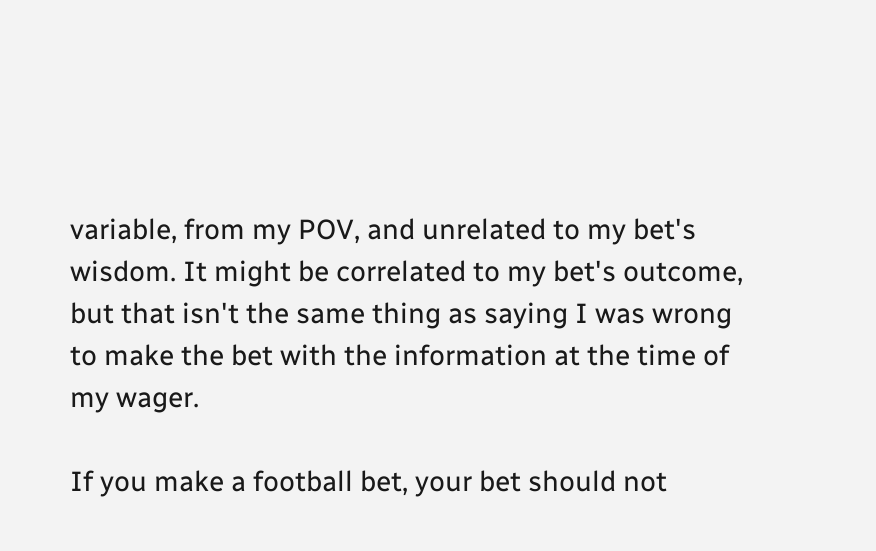variable, from my POV, and unrelated to my bet's wisdom. It might be correlated to my bet's outcome, but that isn't the same thing as saying I was wrong to make the bet with the information at the time of my wager.

If you make a football bet, your bet should not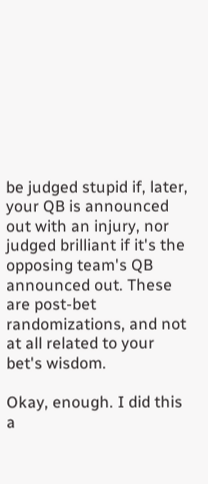be judged stupid if, later, your QB is announced out with an injury, nor judged brilliant if it's the opposing team's QB announced out. These are post-bet randomizations, and not at all related to your bet's wisdom.

Okay, enough. I did this a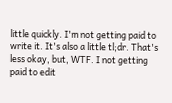little quickly. I'm not getting paid to write it. It's also a little tl;dr. That's less okay, but, WTF. I not getting paid to edit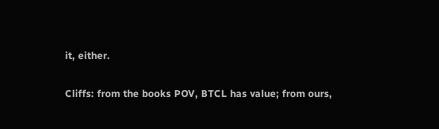it, either.

Cliffs: from the books POV, BTCL has value; from ours,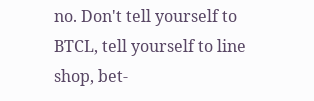no. Don't tell yourself to BTCL, tell yourself to line shop, bet-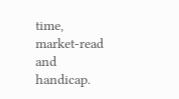time, market-read and handicap.